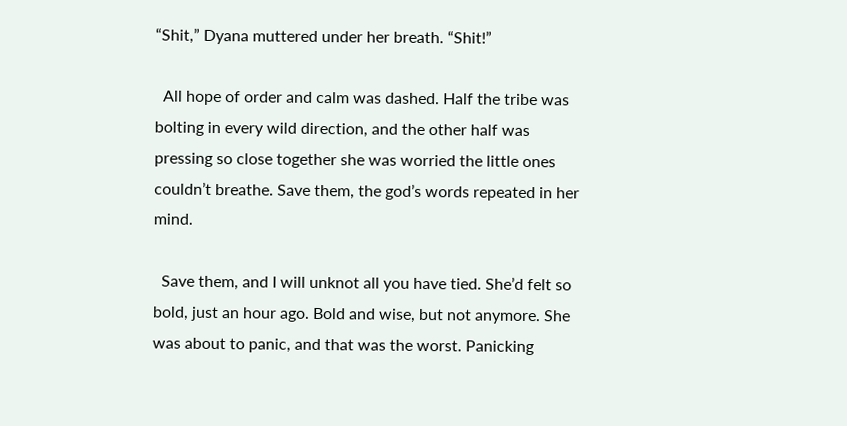“Shit,” Dyana muttered under her breath. “Shit!”

  All hope of order and calm was dashed. Half the tribe was bolting in every wild direction, and the other half was pressing so close together she was worried the little ones couldn’t breathe. Save them, the god’s words repeated in her mind.

  Save them, and I will unknot all you have tied. She’d felt so bold, just an hour ago. Bold and wise, but not anymore. She was about to panic, and that was the worst. Panicking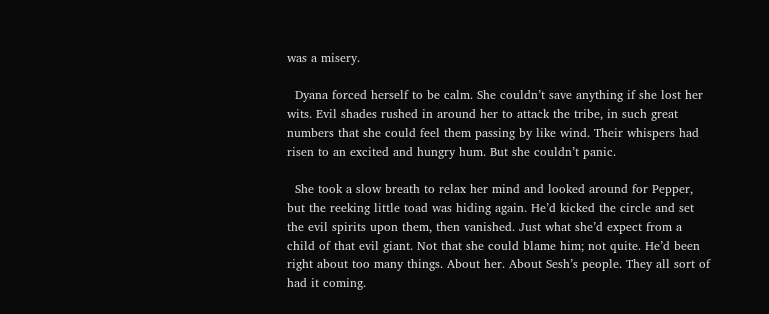was a misery.

  Dyana forced herself to be calm. She couldn’t save anything if she lost her wits. Evil shades rushed in around her to attack the tribe, in such great numbers that she could feel them passing by like wind. Their whispers had risen to an excited and hungry hum. But she couldn’t panic.

  She took a slow breath to relax her mind and looked around for Pepper, but the reeking little toad was hiding again. He’d kicked the circle and set the evil spirits upon them, then vanished. Just what she’d expect from a child of that evil giant. Not that she could blame him; not quite. He’d been right about too many things. About her. About Sesh’s people. They all sort of had it coming.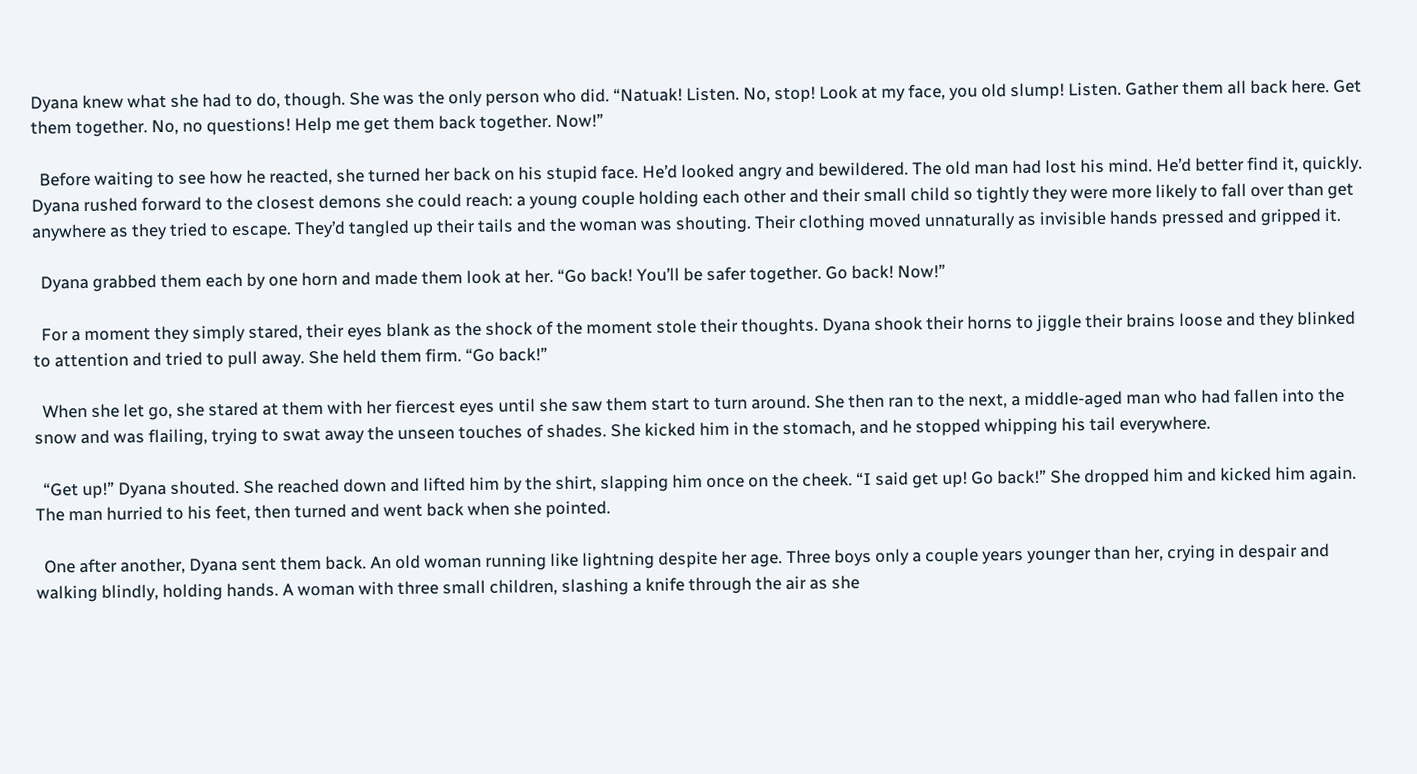Dyana knew what she had to do, though. She was the only person who did. “Natuak! Listen. No, stop! Look at my face, you old slump! Listen. Gather them all back here. Get them together. No, no questions! Help me get them back together. Now!”

  Before waiting to see how he reacted, she turned her back on his stupid face. He’d looked angry and bewildered. The old man had lost his mind. He’d better find it, quickly. Dyana rushed forward to the closest demons she could reach: a young couple holding each other and their small child so tightly they were more likely to fall over than get anywhere as they tried to escape. They’d tangled up their tails and the woman was shouting. Their clothing moved unnaturally as invisible hands pressed and gripped it.

  Dyana grabbed them each by one horn and made them look at her. “Go back! You’ll be safer together. Go back! Now!”

  For a moment they simply stared, their eyes blank as the shock of the moment stole their thoughts. Dyana shook their horns to jiggle their brains loose and they blinked to attention and tried to pull away. She held them firm. “Go back!”

  When she let go, she stared at them with her fiercest eyes until she saw them start to turn around. She then ran to the next, a middle-aged man who had fallen into the snow and was flailing, trying to swat away the unseen touches of shades. She kicked him in the stomach, and he stopped whipping his tail everywhere.

  “Get up!” Dyana shouted. She reached down and lifted him by the shirt, slapping him once on the cheek. “I said get up! Go back!” She dropped him and kicked him again. The man hurried to his feet, then turned and went back when she pointed.

  One after another, Dyana sent them back. An old woman running like lightning despite her age. Three boys only a couple years younger than her, crying in despair and walking blindly, holding hands. A woman with three small children, slashing a knife through the air as she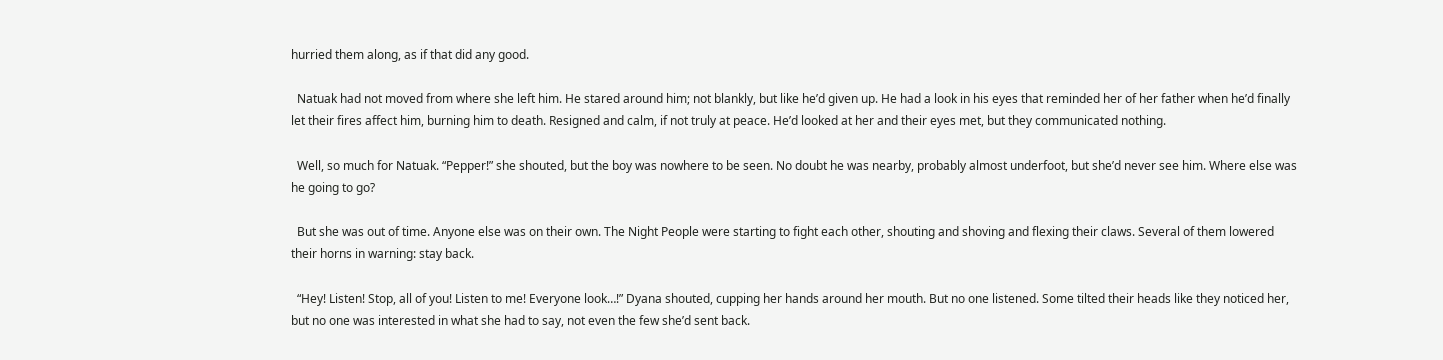hurried them along, as if that did any good.

  Natuak had not moved from where she left him. He stared around him; not blankly, but like he’d given up. He had a look in his eyes that reminded her of her father when he’d finally let their fires affect him, burning him to death. Resigned and calm, if not truly at peace. He’d looked at her and their eyes met, but they communicated nothing.

  Well, so much for Natuak. “Pepper!” she shouted, but the boy was nowhere to be seen. No doubt he was nearby, probably almost underfoot, but she’d never see him. Where else was he going to go?

  But she was out of time. Anyone else was on their own. The Night People were starting to fight each other, shouting and shoving and flexing their claws. Several of them lowered their horns in warning: stay back.

  “Hey! Listen! Stop, all of you! Listen to me! Everyone look…!” Dyana shouted, cupping her hands around her mouth. But no one listened. Some tilted their heads like they noticed her, but no one was interested in what she had to say, not even the few she’d sent back.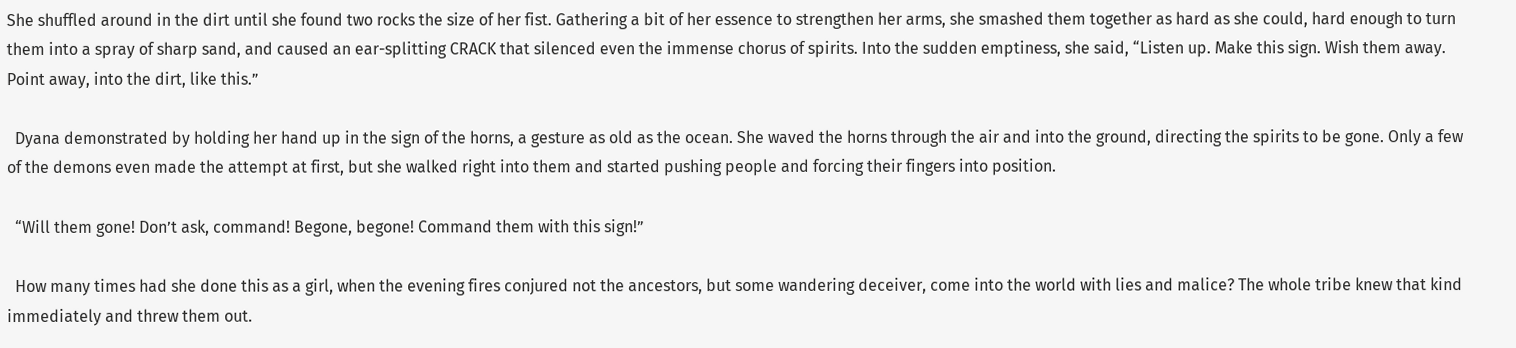She shuffled around in the dirt until she found two rocks the size of her fist. Gathering a bit of her essence to strengthen her arms, she smashed them together as hard as she could, hard enough to turn them into a spray of sharp sand, and caused an ear-splitting CRACK that silenced even the immense chorus of spirits. Into the sudden emptiness, she said, “Listen up. Make this sign. Wish them away. Point away, into the dirt, like this.”

  Dyana demonstrated by holding her hand up in the sign of the horns, a gesture as old as the ocean. She waved the horns through the air and into the ground, directing the spirits to be gone. Only a few of the demons even made the attempt at first, but she walked right into them and started pushing people and forcing their fingers into position.

  “Will them gone! Don’t ask, command! Begone, begone! Command them with this sign!”

  How many times had she done this as a girl, when the evening fires conjured not the ancestors, but some wandering deceiver, come into the world with lies and malice? The whole tribe knew that kind immediately and threw them out.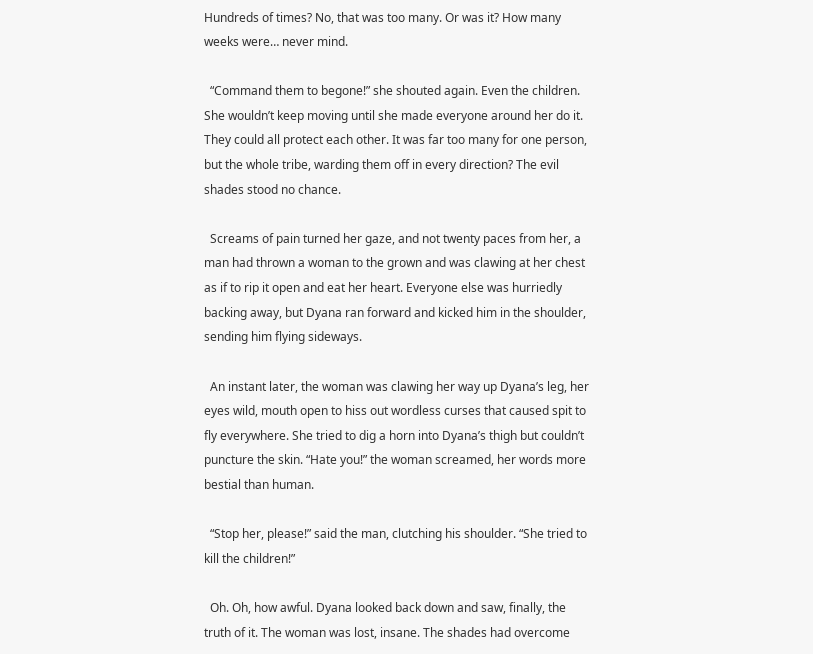Hundreds of times? No, that was too many. Or was it? How many weeks were… never mind.

  “Command them to begone!” she shouted again. Even the children. She wouldn’t keep moving until she made everyone around her do it. They could all protect each other. It was far too many for one person, but the whole tribe, warding them off in every direction? The evil shades stood no chance.

  Screams of pain turned her gaze, and not twenty paces from her, a man had thrown a woman to the grown and was clawing at her chest as if to rip it open and eat her heart. Everyone else was hurriedly backing away, but Dyana ran forward and kicked him in the shoulder, sending him flying sideways.

  An instant later, the woman was clawing her way up Dyana’s leg, her eyes wild, mouth open to hiss out wordless curses that caused spit to fly everywhere. She tried to dig a horn into Dyana’s thigh but couldn’t puncture the skin. “Hate you!” the woman screamed, her words more bestial than human.

  “Stop her, please!” said the man, clutching his shoulder. “She tried to kill the children!”

  Oh. Oh, how awful. Dyana looked back down and saw, finally, the truth of it. The woman was lost, insane. The shades had overcome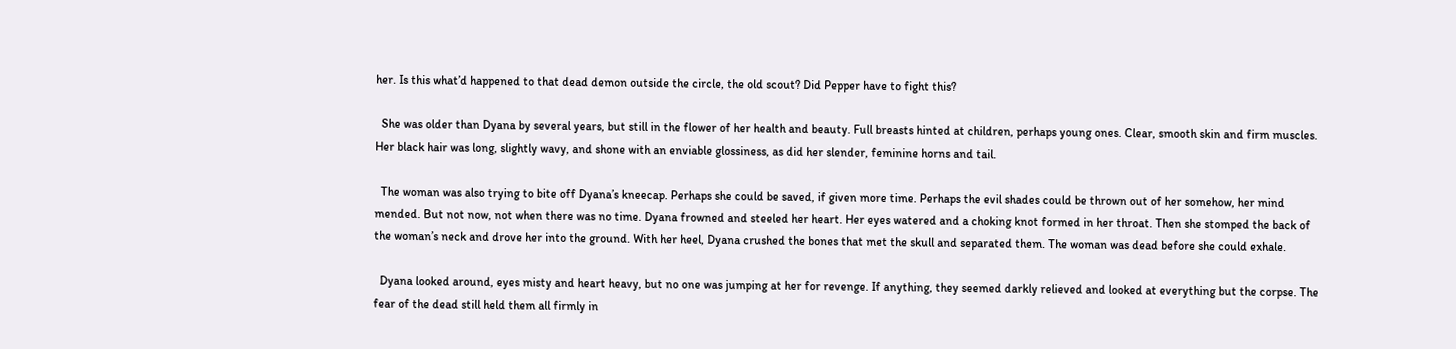her. Is this what’d happened to that dead demon outside the circle, the old scout? Did Pepper have to fight this?

  She was older than Dyana by several years, but still in the flower of her health and beauty. Full breasts hinted at children, perhaps young ones. Clear, smooth skin and firm muscles. Her black hair was long, slightly wavy, and shone with an enviable glossiness, as did her slender, feminine horns and tail.

  The woman was also trying to bite off Dyana’s kneecap. Perhaps she could be saved, if given more time. Perhaps the evil shades could be thrown out of her somehow, her mind mended. But not now, not when there was no time. Dyana frowned and steeled her heart. Her eyes watered and a choking knot formed in her throat. Then she stomped the back of the woman’s neck and drove her into the ground. With her heel, Dyana crushed the bones that met the skull and separated them. The woman was dead before she could exhale.

  Dyana looked around, eyes misty and heart heavy, but no one was jumping at her for revenge. If anything, they seemed darkly relieved and looked at everything but the corpse. The fear of the dead still held them all firmly in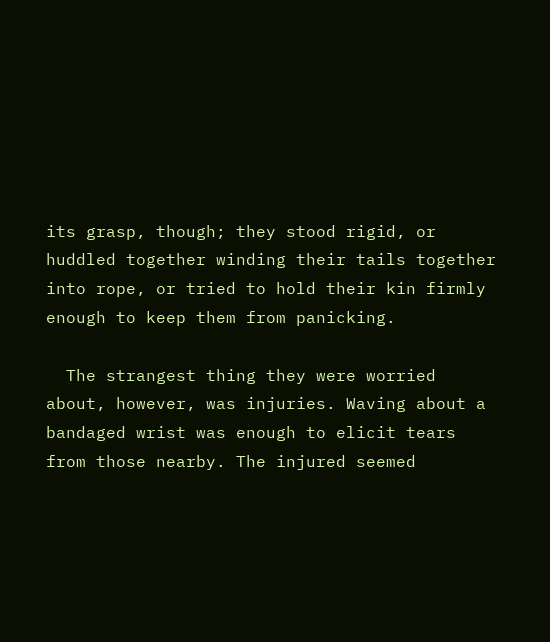its grasp, though; they stood rigid, or huddled together winding their tails together into rope, or tried to hold their kin firmly enough to keep them from panicking.

  The strangest thing they were worried about, however, was injuries. Waving about a bandaged wrist was enough to elicit tears from those nearby. The injured seemed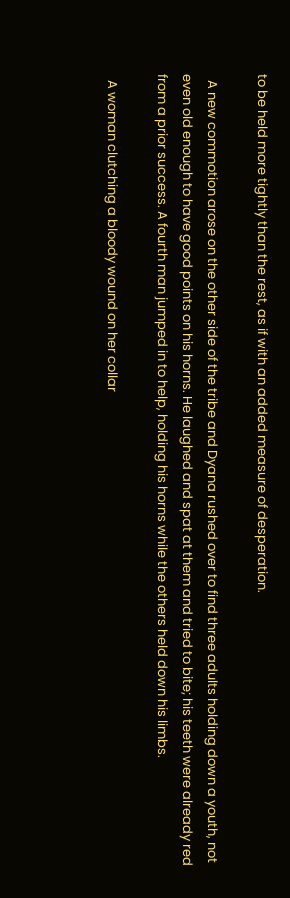to be held more tightly than the rest, as if with an added measure of desperation.

  A new commotion arose on the other side of the tribe and Dyana rushed over to find three adults holding down a youth, not even old enough to have good points on his horns. He laughed and spat at them and tried to bite; his teeth were already red from a prior success. A fourth man jumped in to help, holding his horns while the others held down his limbs.

  A woman clutching a bloody wound on her collar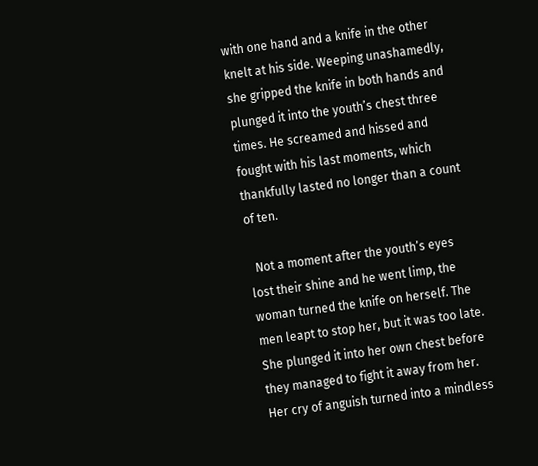with one hand and a knife in the other knelt at his side. Weeping unashamedly, she gripped the knife in both hands and plunged it into the youth’s chest three times. He screamed and hissed and fought with his last moments, which thankfully lasted no longer than a count of ten.

  Not a moment after the youth’s eyes lost their shine and he went limp, the woman turned the knife on herself. The men leapt to stop her, but it was too late. She plunged it into her own chest before they managed to fight it away from her. Her cry of anguish turned into a mindless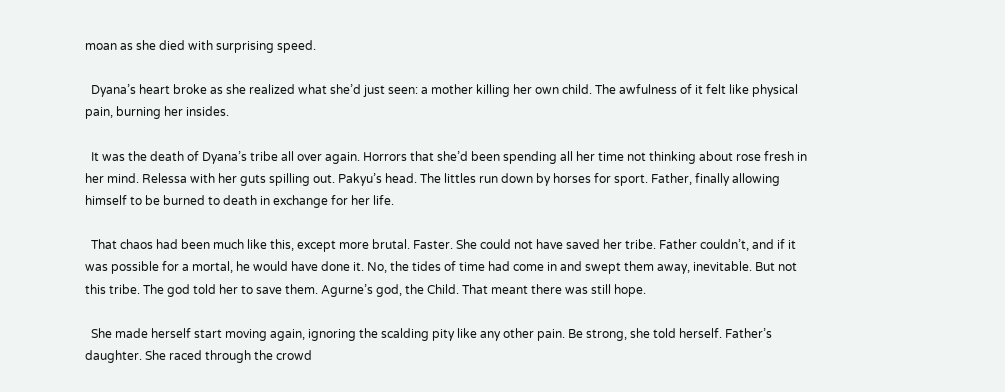moan as she died with surprising speed.

  Dyana’s heart broke as she realized what she’d just seen: a mother killing her own child. The awfulness of it felt like physical pain, burning her insides.

  It was the death of Dyana’s tribe all over again. Horrors that she’d been spending all her time not thinking about rose fresh in her mind. Relessa with her guts spilling out. Pakyu’s head. The littles run down by horses for sport. Father, finally allowing himself to be burned to death in exchange for her life.

  That chaos had been much like this, except more brutal. Faster. She could not have saved her tribe. Father couldn’t, and if it was possible for a mortal, he would have done it. No, the tides of time had come in and swept them away, inevitable. But not this tribe. The god told her to save them. Agurne’s god, the Child. That meant there was still hope.

  She made herself start moving again, ignoring the scalding pity like any other pain. Be strong, she told herself. Father’s daughter. She raced through the crowd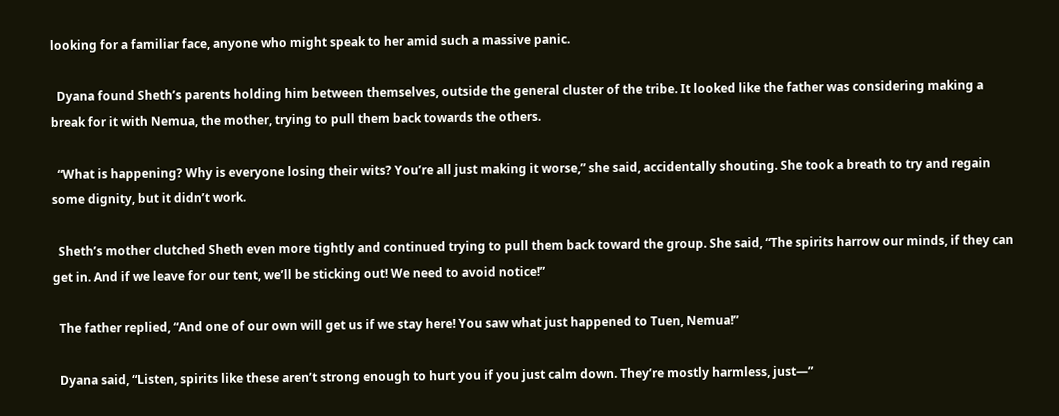looking for a familiar face, anyone who might speak to her amid such a massive panic.

  Dyana found Sheth’s parents holding him between themselves, outside the general cluster of the tribe. It looked like the father was considering making a break for it with Nemua, the mother, trying to pull them back towards the others.

  “What is happening? Why is everyone losing their wits? You’re all just making it worse,” she said, accidentally shouting. She took a breath to try and regain some dignity, but it didn’t work.

  Sheth’s mother clutched Sheth even more tightly and continued trying to pull them back toward the group. She said, “The spirits harrow our minds, if they can get in. And if we leave for our tent, we’ll be sticking out! We need to avoid notice!”

  The father replied, “And one of our own will get us if we stay here! You saw what just happened to Tuen, Nemua!”

  Dyana said, “Listen, spirits like these aren’t strong enough to hurt you if you just calm down. They’re mostly harmless, just—”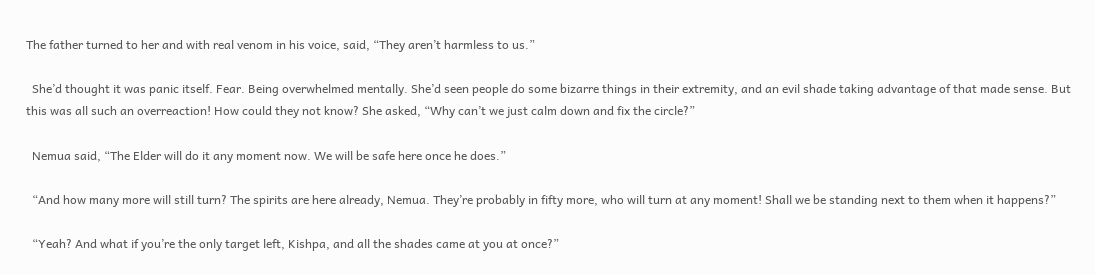The father turned to her and with real venom in his voice, said, “They aren’t harmless to us.”

  She’d thought it was panic itself. Fear. Being overwhelmed mentally. She’d seen people do some bizarre things in their extremity, and an evil shade taking advantage of that made sense. But this was all such an overreaction! How could they not know? She asked, “Why can’t we just calm down and fix the circle?”

  Nemua said, “The Elder will do it any moment now. We will be safe here once he does.”

  “And how many more will still turn? The spirits are here already, Nemua. They’re probably in fifty more, who will turn at any moment! Shall we be standing next to them when it happens?”

  “Yeah? And what if you’re the only target left, Kishpa, and all the shades came at you at once?”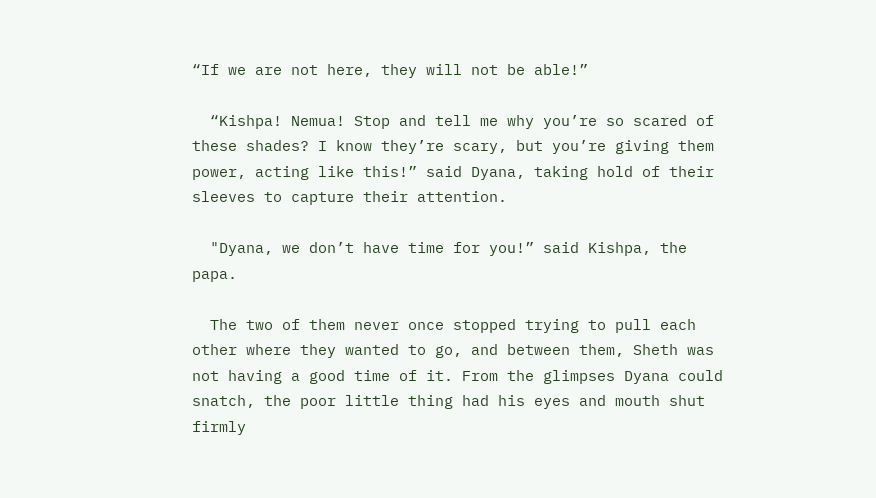“If we are not here, they will not be able!”

  “Kishpa! Nemua! Stop and tell me why you’re so scared of these shades? I know they’re scary, but you’re giving them power, acting like this!” said Dyana, taking hold of their sleeves to capture their attention.

  "Dyana, we don’t have time for you!” said Kishpa, the papa.

  The two of them never once stopped trying to pull each other where they wanted to go, and between them, Sheth was not having a good time of it. From the glimpses Dyana could snatch, the poor little thing had his eyes and mouth shut firmly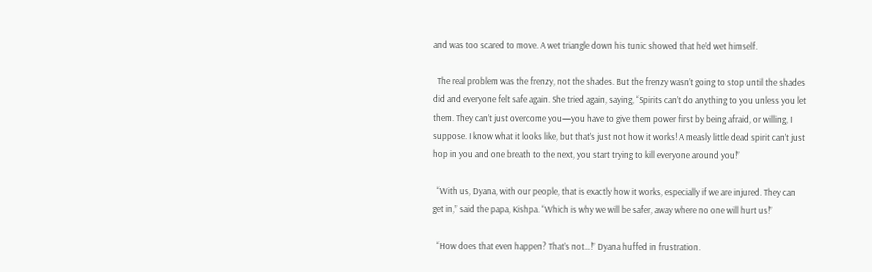and was too scared to move. A wet triangle down his tunic showed that he’d wet himself.

  The real problem was the frenzy, not the shades. But the frenzy wasn’t going to stop until the shades did and everyone felt safe again. She tried again, saying, “Spirits can’t do anything to you unless you let them. They can’t just overcome you—you have to give them power first by being afraid, or willing, I suppose. I know what it looks like, but that’s just not how it works! A measly little dead spirit can’t just hop in you and one breath to the next, you start trying to kill everyone around you!”

  “With us, Dyana, with our people, that is exactly how it works, especially if we are injured. They can get in,” said the papa, Kishpa. “Which is why we will be safer, away where no one will hurt us!”

  “How does that even happen? That’s not…!” Dyana huffed in frustration.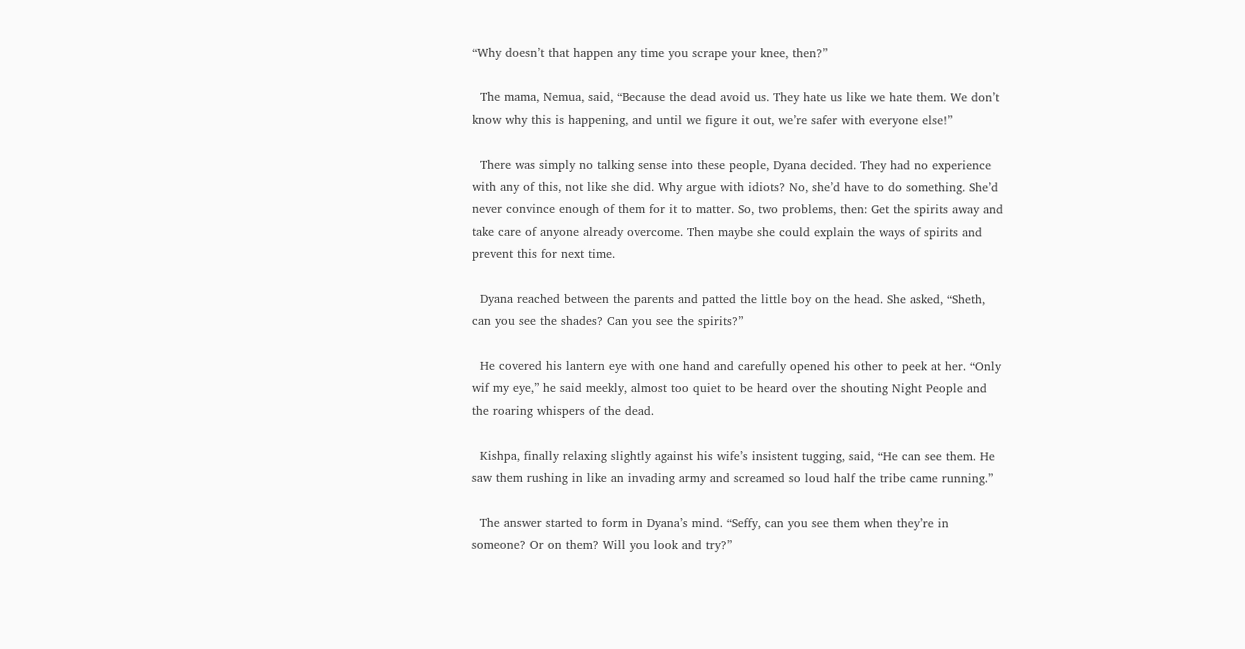“Why doesn’t that happen any time you scrape your knee, then?”

  The mama, Nemua, said, “Because the dead avoid us. They hate us like we hate them. We don’t know why this is happening, and until we figure it out, we’re safer with everyone else!”

  There was simply no talking sense into these people, Dyana decided. They had no experience with any of this, not like she did. Why argue with idiots? No, she’d have to do something. She’d never convince enough of them for it to matter. So, two problems, then: Get the spirits away and take care of anyone already overcome. Then maybe she could explain the ways of spirits and prevent this for next time.

  Dyana reached between the parents and patted the little boy on the head. She asked, “Sheth, can you see the shades? Can you see the spirits?”

  He covered his lantern eye with one hand and carefully opened his other to peek at her. “Only wif my eye,” he said meekly, almost too quiet to be heard over the shouting Night People and the roaring whispers of the dead.

  Kishpa, finally relaxing slightly against his wife’s insistent tugging, said, “He can see them. He saw them rushing in like an invading army and screamed so loud half the tribe came running.”

  The answer started to form in Dyana’s mind. “Seffy, can you see them when they’re in someone? Or on them? Will you look and try?”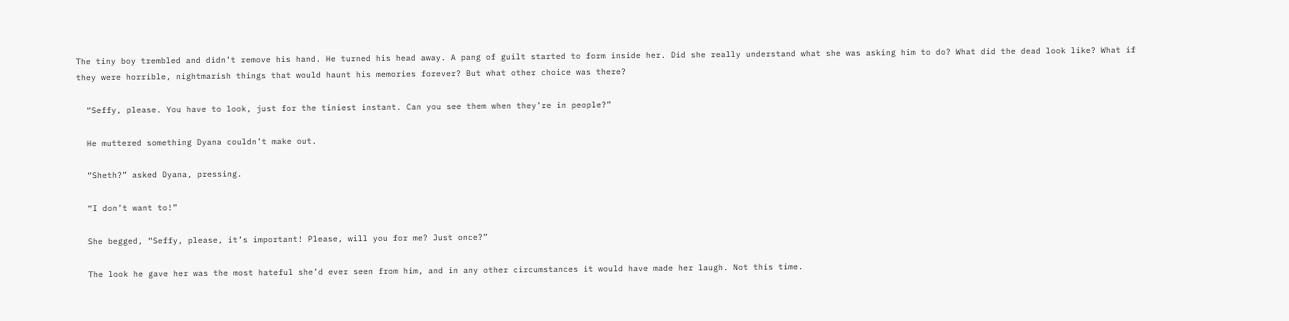The tiny boy trembled and didn’t remove his hand. He turned his head away. A pang of guilt started to form inside her. Did she really understand what she was asking him to do? What did the dead look like? What if they were horrible, nightmarish things that would haunt his memories forever? But what other choice was there?

  “Seffy, please. You have to look, just for the tiniest instant. Can you see them when they’re in people?”

  He muttered something Dyana couldn’t make out.

  “Sheth?” asked Dyana, pressing.

  “I don’t want to!”

  She begged, “Seffy, please, it’s important! Please, will you for me? Just once?”

  The look he gave her was the most hateful she’d ever seen from him, and in any other circumstances it would have made her laugh. Not this time.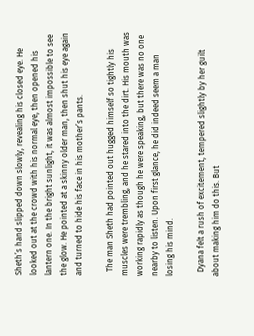Sheth’s hand slipped down slowly, revealing his closed eye. He looked out at the crowd with his normal eye, then opened his lantern one. In the bright sunlight, it was almost impossible to see the glow. He pointed at a skinny older man, then shut his eye again and turned to hide his face in his mother’s pants.

  The man Sheth had pointed out hugged himself so tightly his muscles were trembling, and he stared into the dirt. His mouth was working rapidly as though he were speaking, but there was no one nearby to listen. Upon first glance, he did indeed seem a man losing his mind.

  Dyana felt a rush of excitement, tempered slightly by her guilt about making him do this. But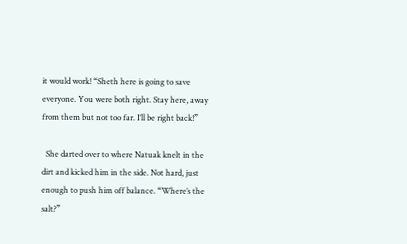it would work! “Sheth here is going to save everyone. You were both right. Stay here, away from them but not too far. I’ll be right back!”

  She darted over to where Natuak knelt in the dirt and kicked him in the side. Not hard, just enough to push him off balance. “Where’s the salt?”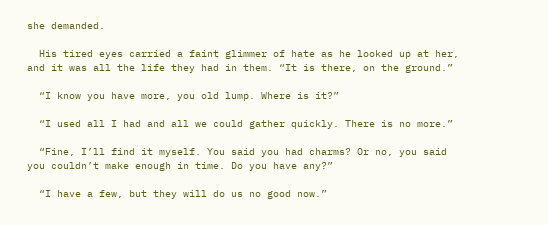she demanded.

  His tired eyes carried a faint glimmer of hate as he looked up at her, and it was all the life they had in them. “It is there, on the ground.”

  “I know you have more, you old lump. Where is it?”

  “I used all I had and all we could gather quickly. There is no more.”

  “Fine, I’ll find it myself. You said you had charms? Or no, you said you couldn’t make enough in time. Do you have any?”

  “I have a few, but they will do us no good now.”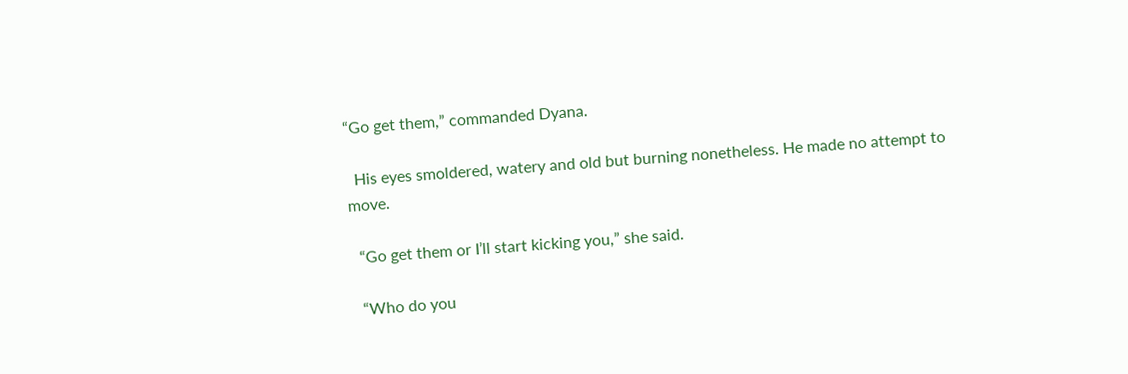“Go get them,” commanded Dyana.

  His eyes smoldered, watery and old but burning nonetheless. He made no attempt to move.

  “Go get them or I’ll start kicking you,” she said.

  “Who do you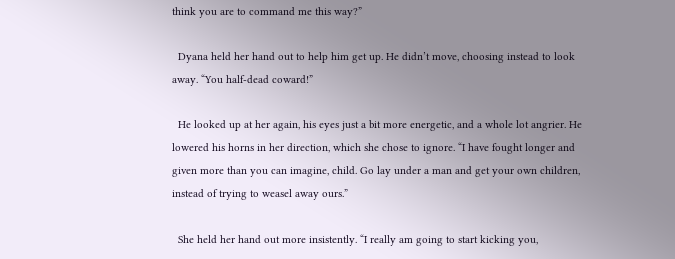think you are to command me this way?”

  Dyana held her hand out to help him get up. He didn’t move, choosing instead to look away. “You half-dead coward!”

  He looked up at her again, his eyes just a bit more energetic, and a whole lot angrier. He lowered his horns in her direction, which she chose to ignore. “I have fought longer and given more than you can imagine, child. Go lay under a man and get your own children, instead of trying to weasel away ours.”

  She held her hand out more insistently. “I really am going to start kicking you,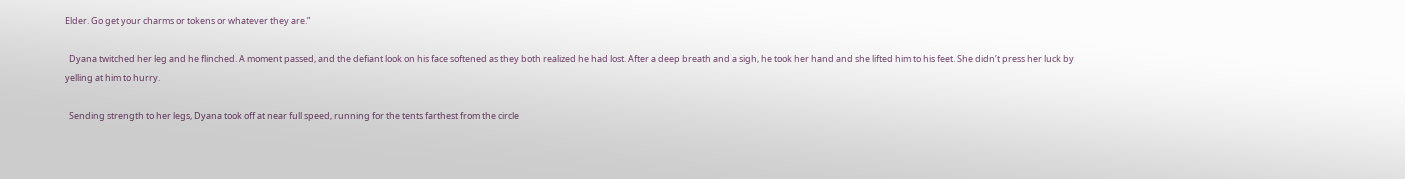Elder. Go get your charms or tokens or whatever they are.”

  Dyana twitched her leg and he flinched. A moment passed, and the defiant look on his face softened as they both realized he had lost. After a deep breath and a sigh, he took her hand and she lifted him to his feet. She didn’t press her luck by yelling at him to hurry.

  Sending strength to her legs, Dyana took off at near full speed, running for the tents farthest from the circle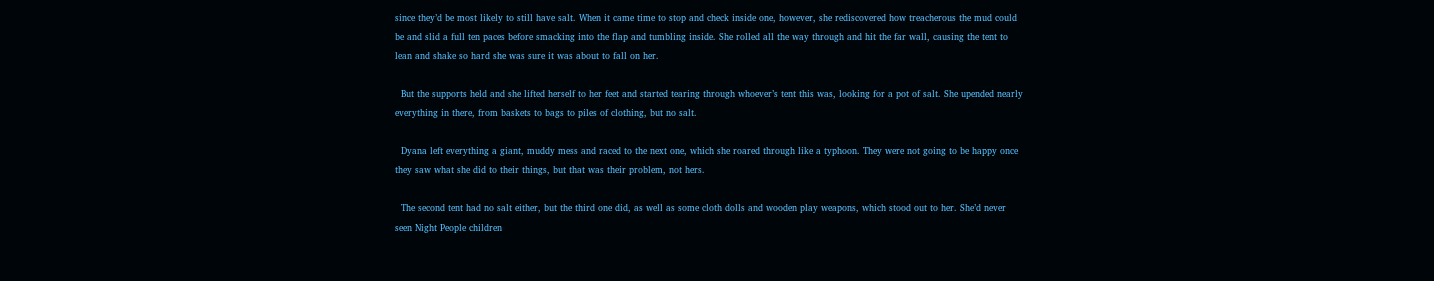since they’d be most likely to still have salt. When it came time to stop and check inside one, however, she rediscovered how treacherous the mud could be and slid a full ten paces before smacking into the flap and tumbling inside. She rolled all the way through and hit the far wall, causing the tent to lean and shake so hard she was sure it was about to fall on her.

  But the supports held and she lifted herself to her feet and started tearing through whoever’s tent this was, looking for a pot of salt. She upended nearly everything in there, from baskets to bags to piles of clothing, but no salt.

  Dyana left everything a giant, muddy mess and raced to the next one, which she roared through like a typhoon. They were not going to be happy once they saw what she did to their things, but that was their problem, not hers.

  The second tent had no salt either, but the third one did, as well as some cloth dolls and wooden play weapons, which stood out to her. She’d never seen Night People children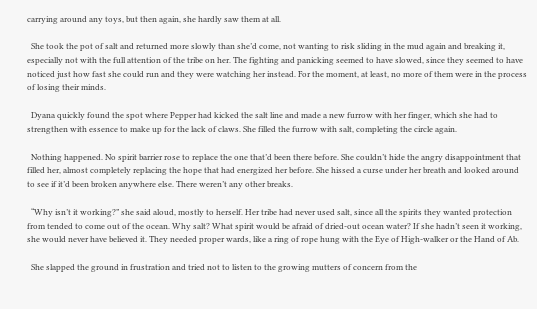carrying around any toys, but then again, she hardly saw them at all.

  She took the pot of salt and returned more slowly than she’d come, not wanting to risk sliding in the mud again and breaking it, especially not with the full attention of the tribe on her. The fighting and panicking seemed to have slowed, since they seemed to have noticed just how fast she could run and they were watching her instead. For the moment, at least, no more of them were in the process of losing their minds.

  Dyana quickly found the spot where Pepper had kicked the salt line and made a new furrow with her finger, which she had to strengthen with essence to make up for the lack of claws. She filled the furrow with salt, completing the circle again.

  Nothing happened. No spirit barrier rose to replace the one that’d been there before. She couldn’t hide the angry disappointment that filled her, almost completely replacing the hope that had energized her before. She hissed a curse under her breath and looked around to see if it’d been broken anywhere else. There weren’t any other breaks.

  “Why isn’t it working?” she said aloud, mostly to herself. Her tribe had never used salt, since all the spirits they wanted protection from tended to come out of the ocean. Why salt? What spirit would be afraid of dried-out ocean water? If she hadn’t seen it working, she would never have believed it. They needed proper wards, like a ring of rope hung with the Eye of High-walker or the Hand of Ab.

  She slapped the ground in frustration and tried not to listen to the growing mutters of concern from the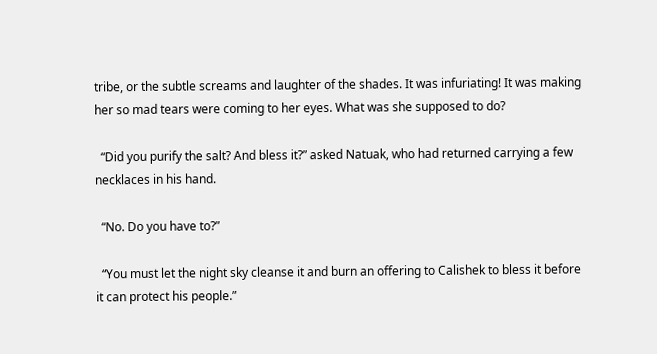tribe, or the subtle screams and laughter of the shades. It was infuriating! It was making her so mad tears were coming to her eyes. What was she supposed to do?

  “Did you purify the salt? And bless it?” asked Natuak, who had returned carrying a few necklaces in his hand.

  “No. Do you have to?”

  “You must let the night sky cleanse it and burn an offering to Calishek to bless it before it can protect his people.”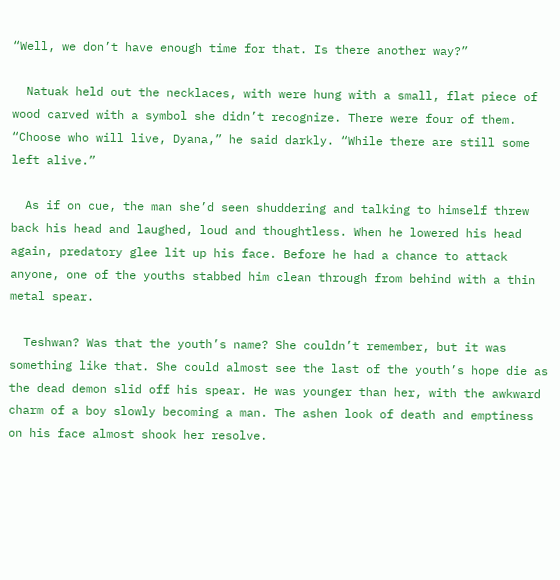“Well, we don’t have enough time for that. Is there another way?”

  Natuak held out the necklaces, with were hung with a small, flat piece of wood carved with a symbol she didn’t recognize. There were four of them. “Choose who will live, Dyana,” he said darkly. “While there are still some left alive.”

  As if on cue, the man she’d seen shuddering and talking to himself threw back his head and laughed, loud and thoughtless. When he lowered his head again, predatory glee lit up his face. Before he had a chance to attack anyone, one of the youths stabbed him clean through from behind with a thin metal spear.

  Teshwan? Was that the youth’s name? She couldn’t remember, but it was something like that. She could almost see the last of the youth’s hope die as the dead demon slid off his spear. He was younger than her, with the awkward charm of a boy slowly becoming a man. The ashen look of death and emptiness on his face almost shook her resolve.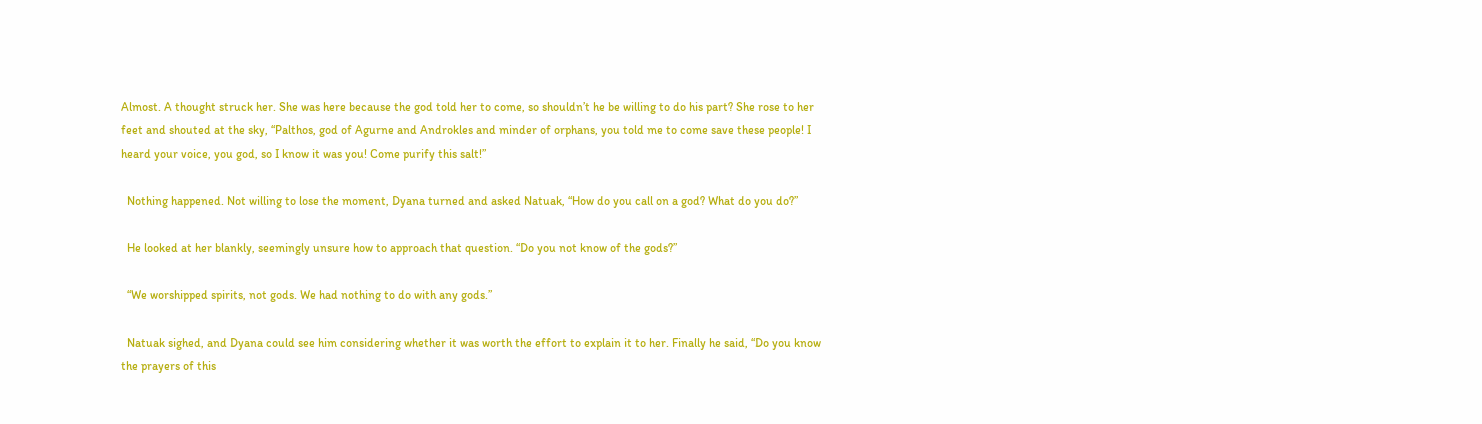Almost. A thought struck her. She was here because the god told her to come, so shouldn’t he be willing to do his part? She rose to her feet and shouted at the sky, “Palthos, god of Agurne and Androkles and minder of orphans, you told me to come save these people! I heard your voice, you god, so I know it was you! Come purify this salt!”

  Nothing happened. Not willing to lose the moment, Dyana turned and asked Natuak, “How do you call on a god? What do you do?”

  He looked at her blankly, seemingly unsure how to approach that question. “Do you not know of the gods?”

  “We worshipped spirits, not gods. We had nothing to do with any gods.”

  Natuak sighed, and Dyana could see him considering whether it was worth the effort to explain it to her. Finally he said, “Do you know the prayers of this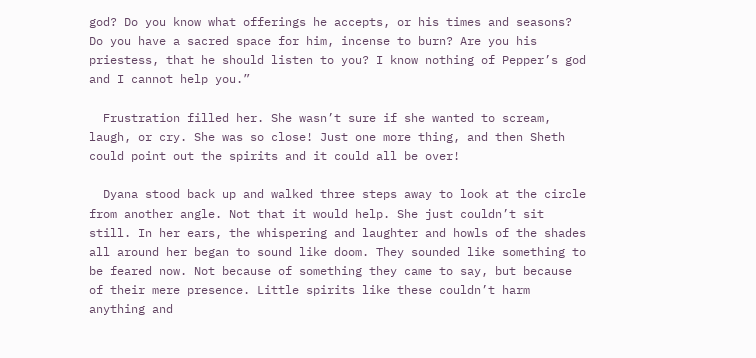god? Do you know what offerings he accepts, or his times and seasons? Do you have a sacred space for him, incense to burn? Are you his priestess, that he should listen to you? I know nothing of Pepper’s god and I cannot help you.”

  Frustration filled her. She wasn’t sure if she wanted to scream, laugh, or cry. She was so close! Just one more thing, and then Sheth could point out the spirits and it could all be over!

  Dyana stood back up and walked three steps away to look at the circle from another angle. Not that it would help. She just couldn’t sit still. In her ears, the whispering and laughter and howls of the shades all around her began to sound like doom. They sounded like something to be feared now. Not because of something they came to say, but because of their mere presence. Little spirits like these couldn’t harm anything and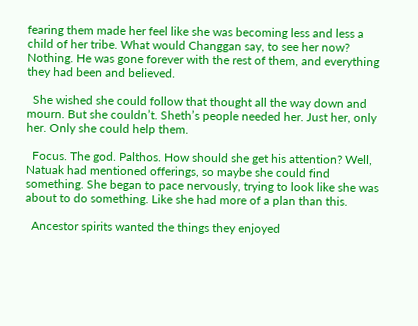fearing them made her feel like she was becoming less and less a child of her tribe. What would Changgan say, to see her now? Nothing. He was gone forever with the rest of them, and everything they had been and believed.

  She wished she could follow that thought all the way down and mourn. But she couldn’t. Sheth’s people needed her. Just her, only her. Only she could help them.

  Focus. The god. Palthos. How should she get his attention? Well, Natuak had mentioned offerings, so maybe she could find something. She began to pace nervously, trying to look like she was about to do something. Like she had more of a plan than this.

  Ancestor spirits wanted the things they enjoyed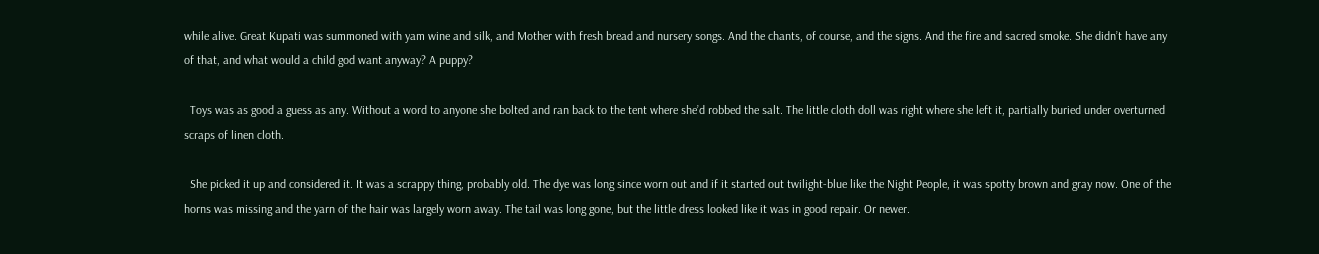while alive. Great Kupati was summoned with yam wine and silk, and Mother with fresh bread and nursery songs. And the chants, of course, and the signs. And the fire and sacred smoke. She didn’t have any of that, and what would a child god want anyway? A puppy?

  Toys was as good a guess as any. Without a word to anyone she bolted and ran back to the tent where she’d robbed the salt. The little cloth doll was right where she left it, partially buried under overturned scraps of linen cloth.

  She picked it up and considered it. It was a scrappy thing, probably old. The dye was long since worn out and if it started out twilight-blue like the Night People, it was spotty brown and gray now. One of the horns was missing and the yarn of the hair was largely worn away. The tail was long gone, but the little dress looked like it was in good repair. Or newer.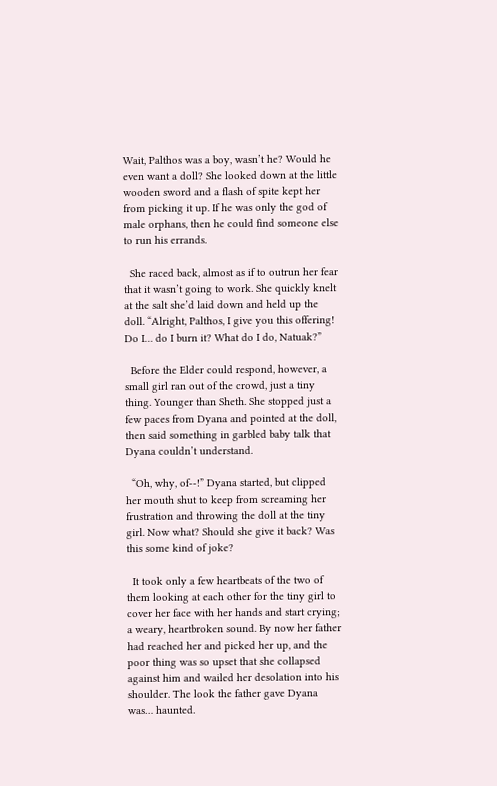Wait, Palthos was a boy, wasn’t he? Would he even want a doll? She looked down at the little wooden sword and a flash of spite kept her from picking it up. If he was only the god of male orphans, then he could find someone else to run his errands.

  She raced back, almost as if to outrun her fear that it wasn’t going to work. She quickly knelt at the salt she’d laid down and held up the doll. “Alright, Palthos, I give you this offering! Do I… do I burn it? What do I do, Natuak?”

  Before the Elder could respond, however, a small girl ran out of the crowd, just a tiny thing. Younger than Sheth. She stopped just a few paces from Dyana and pointed at the doll, then said something in garbled baby talk that Dyana couldn’t understand.

  “Oh, why, of--!” Dyana started, but clipped her mouth shut to keep from screaming her frustration and throwing the doll at the tiny girl. Now what? Should she give it back? Was this some kind of joke?

  It took only a few heartbeats of the two of them looking at each other for the tiny girl to cover her face with her hands and start crying; a weary, heartbroken sound. By now her father had reached her and picked her up, and the poor thing was so upset that she collapsed against him and wailed her desolation into his shoulder. The look the father gave Dyana was… haunted.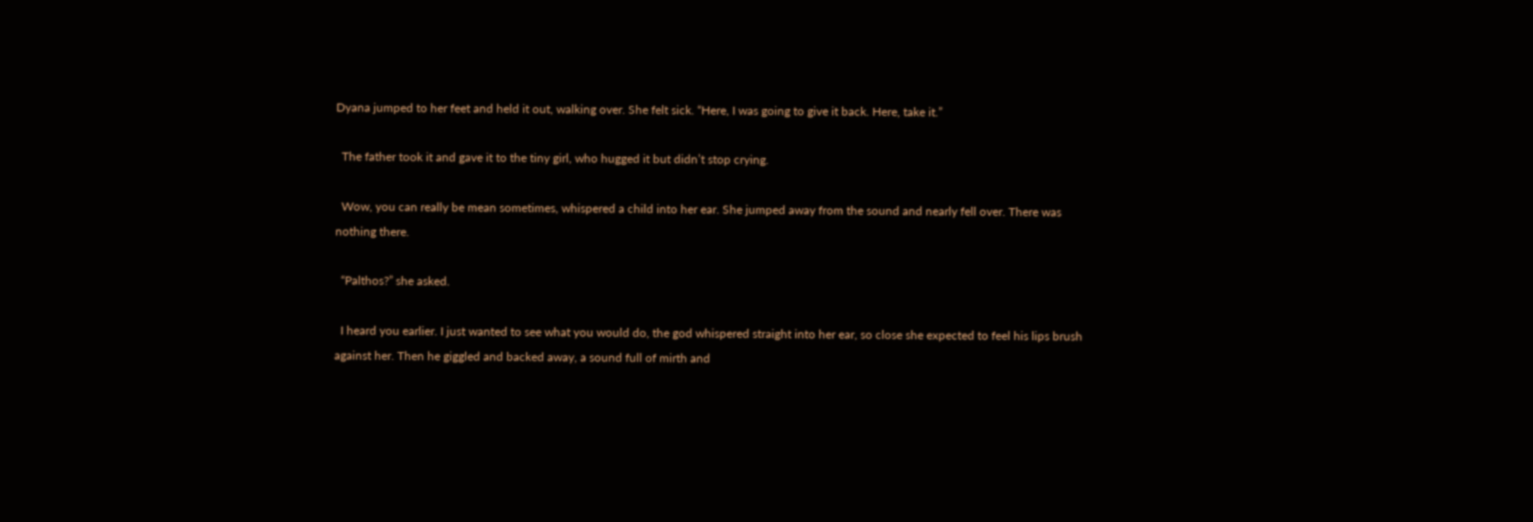Dyana jumped to her feet and held it out, walking over. She felt sick. “Here, I was going to give it back. Here, take it.”

  The father took it and gave it to the tiny girl, who hugged it but didn’t stop crying.

  Wow, you can really be mean sometimes, whispered a child into her ear. She jumped away from the sound and nearly fell over. There was nothing there.

  “Palthos?” she asked.

  I heard you earlier. I just wanted to see what you would do, the god whispered straight into her ear, so close she expected to feel his lips brush against her. Then he giggled and backed away, a sound full of mirth and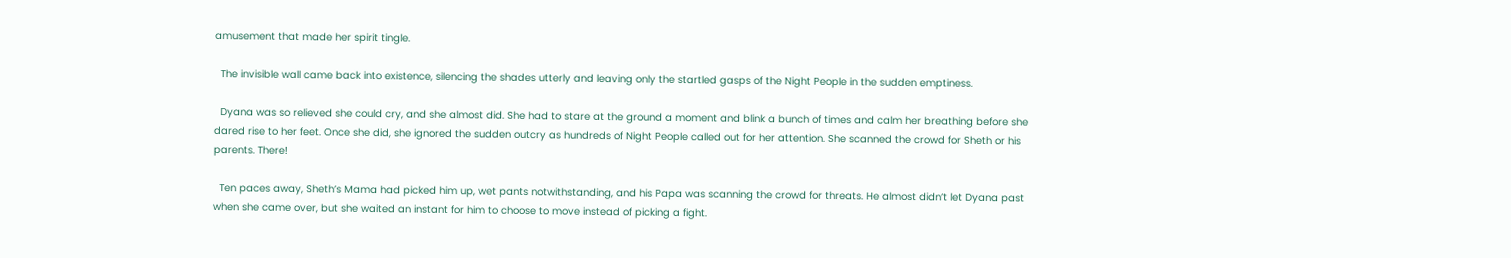amusement that made her spirit tingle.

  The invisible wall came back into existence, silencing the shades utterly and leaving only the startled gasps of the Night People in the sudden emptiness.

  Dyana was so relieved she could cry, and she almost did. She had to stare at the ground a moment and blink a bunch of times and calm her breathing before she dared rise to her feet. Once she did, she ignored the sudden outcry as hundreds of Night People called out for her attention. She scanned the crowd for Sheth or his parents. There!

  Ten paces away, Sheth’s Mama had picked him up, wet pants notwithstanding, and his Papa was scanning the crowd for threats. He almost didn’t let Dyana past when she came over, but she waited an instant for him to choose to move instead of picking a fight.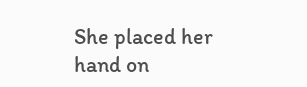She placed her hand on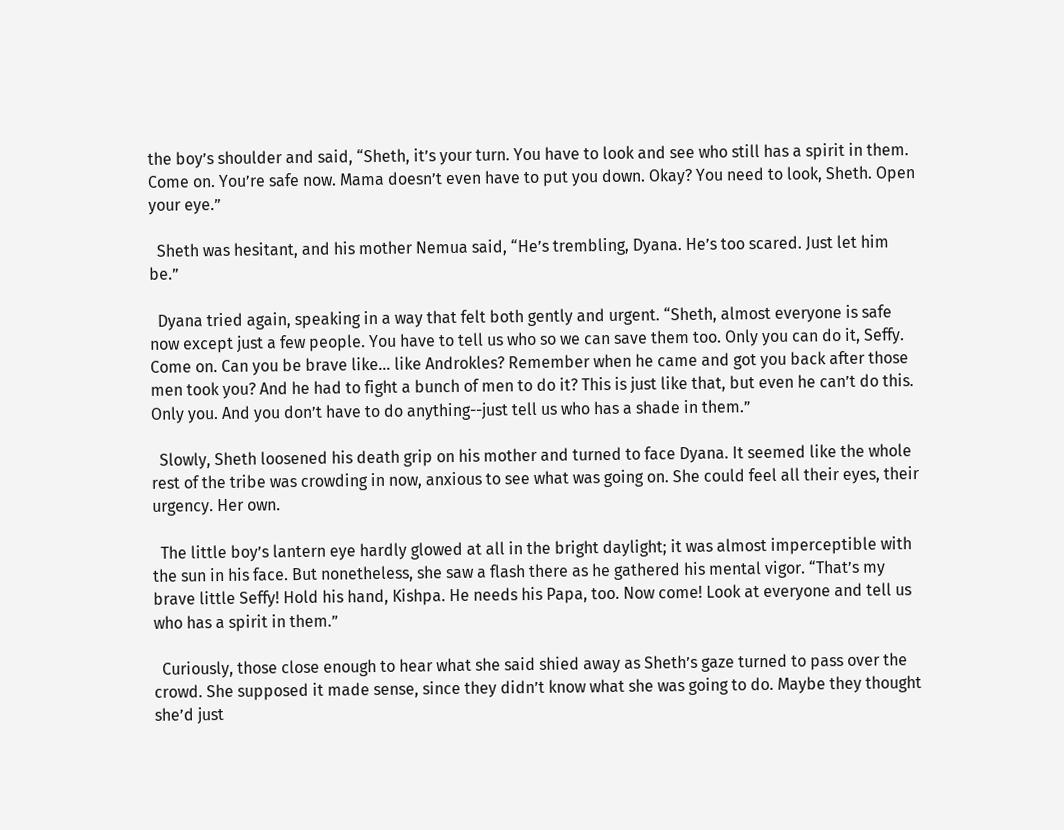the boy’s shoulder and said, “Sheth, it’s your turn. You have to look and see who still has a spirit in them. Come on. You’re safe now. Mama doesn’t even have to put you down. Okay? You need to look, Sheth. Open your eye.”

  Sheth was hesitant, and his mother Nemua said, “He’s trembling, Dyana. He’s too scared. Just let him be.”

  Dyana tried again, speaking in a way that felt both gently and urgent. “Sheth, almost everyone is safe now except just a few people. You have to tell us who so we can save them too. Only you can do it, Seffy. Come on. Can you be brave like… like Androkles? Remember when he came and got you back after those men took you? And he had to fight a bunch of men to do it? This is just like that, but even he can’t do this. Only you. And you don’t have to do anything--just tell us who has a shade in them.”

  Slowly, Sheth loosened his death grip on his mother and turned to face Dyana. It seemed like the whole rest of the tribe was crowding in now, anxious to see what was going on. She could feel all their eyes, their urgency. Her own.

  The little boy’s lantern eye hardly glowed at all in the bright daylight; it was almost imperceptible with the sun in his face. But nonetheless, she saw a flash there as he gathered his mental vigor. “That’s my brave little Seffy! Hold his hand, Kishpa. He needs his Papa, too. Now come! Look at everyone and tell us who has a spirit in them.”

  Curiously, those close enough to hear what she said shied away as Sheth’s gaze turned to pass over the crowd. She supposed it made sense, since they didn’t know what she was going to do. Maybe they thought she’d just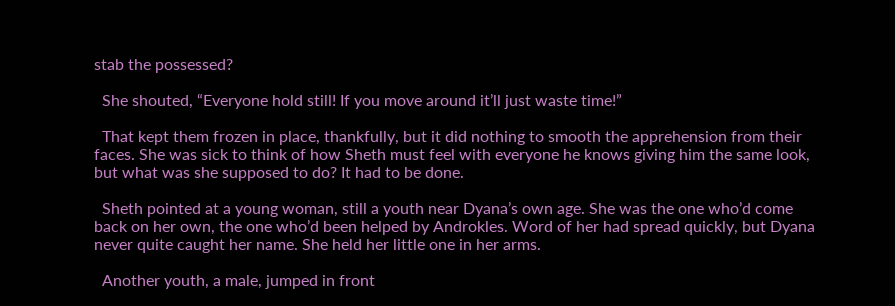stab the possessed?

  She shouted, “Everyone hold still! If you move around it’ll just waste time!”

  That kept them frozen in place, thankfully, but it did nothing to smooth the apprehension from their faces. She was sick to think of how Sheth must feel with everyone he knows giving him the same look, but what was she supposed to do? It had to be done.

  Sheth pointed at a young woman, still a youth near Dyana’s own age. She was the one who’d come back on her own, the one who’d been helped by Androkles. Word of her had spread quickly, but Dyana never quite caught her name. She held her little one in her arms.

  Another youth, a male, jumped in front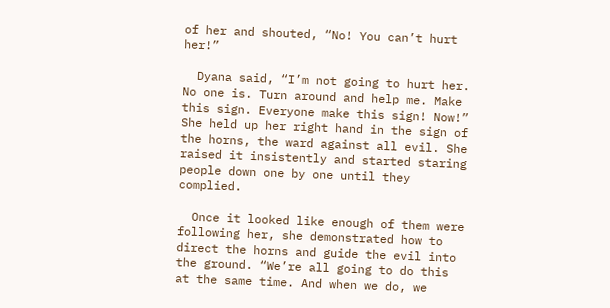of her and shouted, “No! You can’t hurt her!”

  Dyana said, “I’m not going to hurt her. No one is. Turn around and help me. Make this sign. Everyone make this sign! Now!” She held up her right hand in the sign of the horns, the ward against all evil. She raised it insistently and started staring people down one by one until they complied.

  Once it looked like enough of them were following her, she demonstrated how to direct the horns and guide the evil into the ground. “We’re all going to do this at the same time. And when we do, we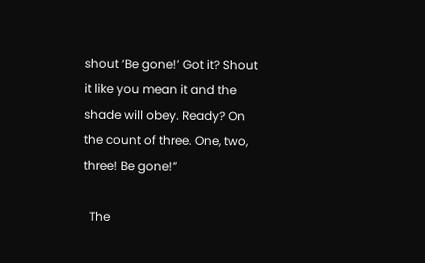shout ‘Be gone!’ Got it? Shout it like you mean it and the shade will obey. Ready? On the count of three. One, two, three! Be gone!”

  The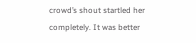crowd’s shout startled her completely. It was better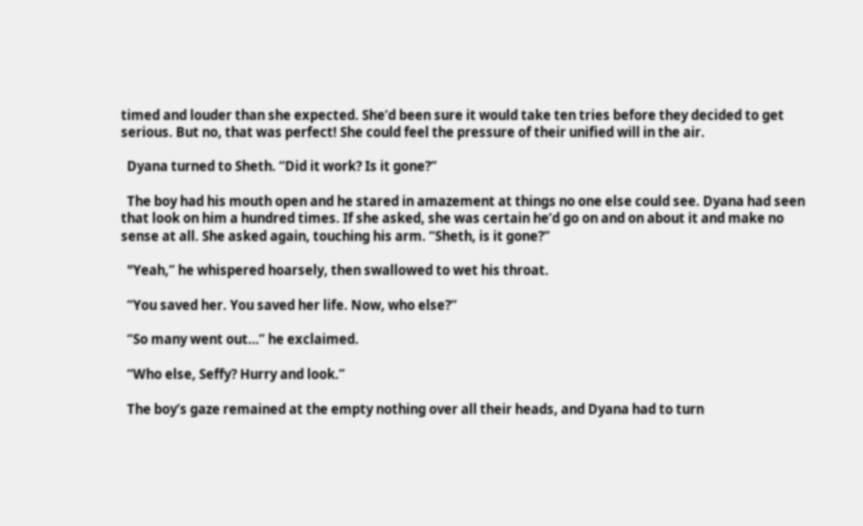timed and louder than she expected. She’d been sure it would take ten tries before they decided to get serious. But no, that was perfect! She could feel the pressure of their unified will in the air.

  Dyana turned to Sheth. “Did it work? Is it gone?”

  The boy had his mouth open and he stared in amazement at things no one else could see. Dyana had seen that look on him a hundred times. If she asked, she was certain he’d go on and on about it and make no sense at all. She asked again, touching his arm. “Sheth, is it gone?”

  "Yeah,” he whispered hoarsely, then swallowed to wet his throat.

  “You saved her. You saved her life. Now, who else?”

  “So many went out…” he exclaimed.

  “Who else, Seffy? Hurry and look.”

  The boy’s gaze remained at the empty nothing over all their heads, and Dyana had to turn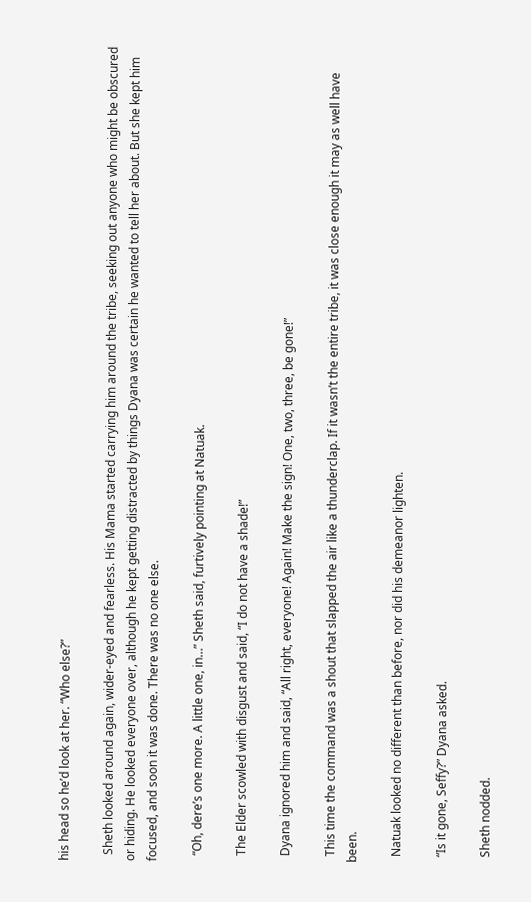his head so he’d look at her. “Who else?”

  Sheth looked around again, wider-eyed and fearless. His Mama started carrying him around the tribe, seeking out anyone who might be obscured or hiding. He looked everyone over, although he kept getting distracted by things Dyana was certain he wanted to tell her about. But she kept him focused, and soon it was done. There was no one else.

  “Oh, dere’s one more. A little one, in…” Sheth said, furtively pointing at Natuak.

  The Elder scowled with disgust and said, “I do not have a shade!”

  Dyana ignored him and said, “All right, everyone! Again! Make the sign! One, two, three, be gone!”

  This time the command was a shout that slapped the air like a thunderclap. If it wasn’t the entire tribe, it was close enough it may as well have been.

  Natuak looked no different than before, nor did his demeanor lighten.

  “Is it gone, Seffy?” Dyana asked.

  Sheth nodded.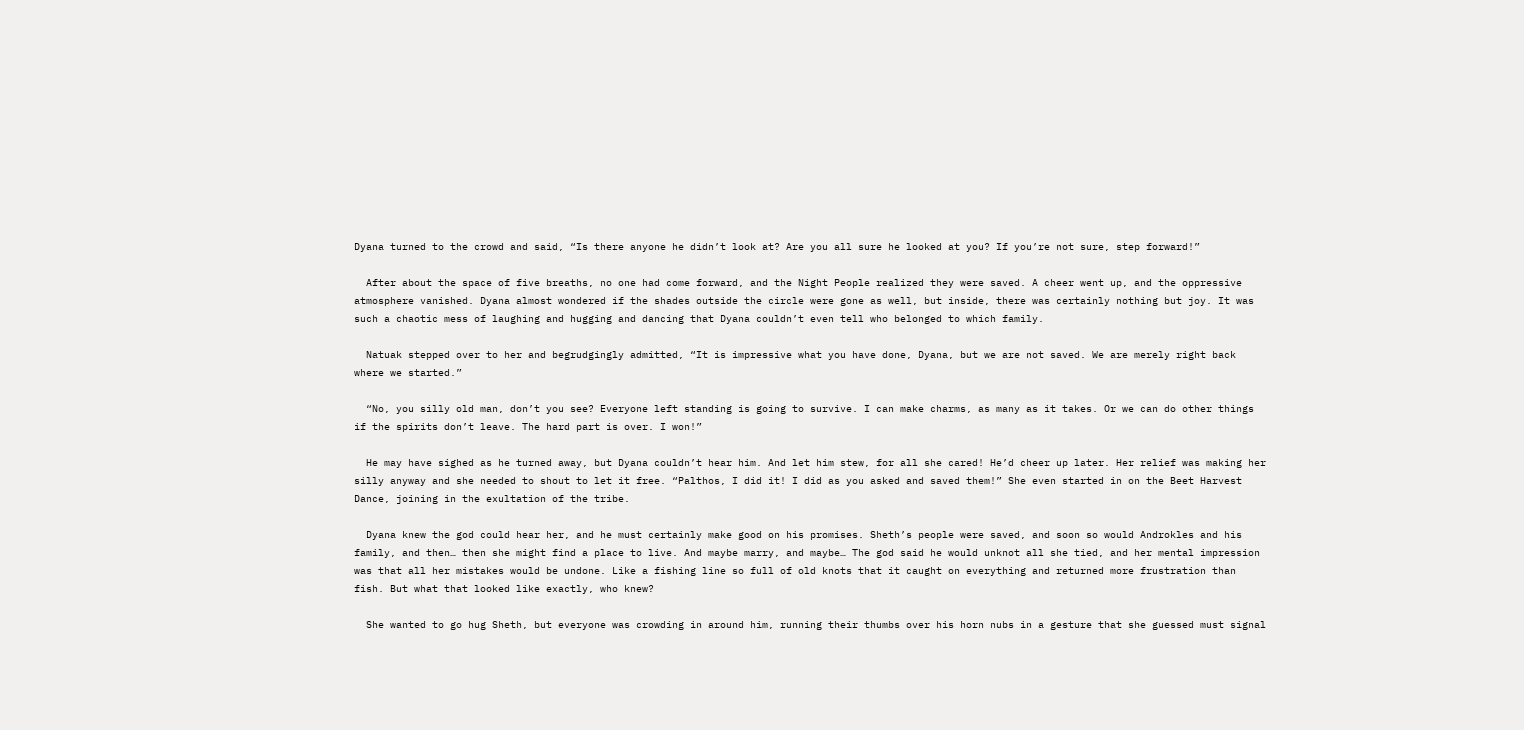Dyana turned to the crowd and said, “Is there anyone he didn’t look at? Are you all sure he looked at you? If you’re not sure, step forward!”

  After about the space of five breaths, no one had come forward, and the Night People realized they were saved. A cheer went up, and the oppressive atmosphere vanished. Dyana almost wondered if the shades outside the circle were gone as well, but inside, there was certainly nothing but joy. It was such a chaotic mess of laughing and hugging and dancing that Dyana couldn’t even tell who belonged to which family.

  Natuak stepped over to her and begrudgingly admitted, “It is impressive what you have done, Dyana, but we are not saved. We are merely right back where we started.”

  “No, you silly old man, don’t you see? Everyone left standing is going to survive. I can make charms, as many as it takes. Or we can do other things if the spirits don’t leave. The hard part is over. I won!”

  He may have sighed as he turned away, but Dyana couldn’t hear him. And let him stew, for all she cared! He’d cheer up later. Her relief was making her silly anyway and she needed to shout to let it free. “Palthos, I did it! I did as you asked and saved them!” She even started in on the Beet Harvest Dance, joining in the exultation of the tribe.

  Dyana knew the god could hear her, and he must certainly make good on his promises. Sheth’s people were saved, and soon so would Androkles and his family, and then… then she might find a place to live. And maybe marry, and maybe… The god said he would unknot all she tied, and her mental impression was that all her mistakes would be undone. Like a fishing line so full of old knots that it caught on everything and returned more frustration than fish. But what that looked like exactly, who knew?

  She wanted to go hug Sheth, but everyone was crowding in around him, running their thumbs over his horn nubs in a gesture that she guessed must signal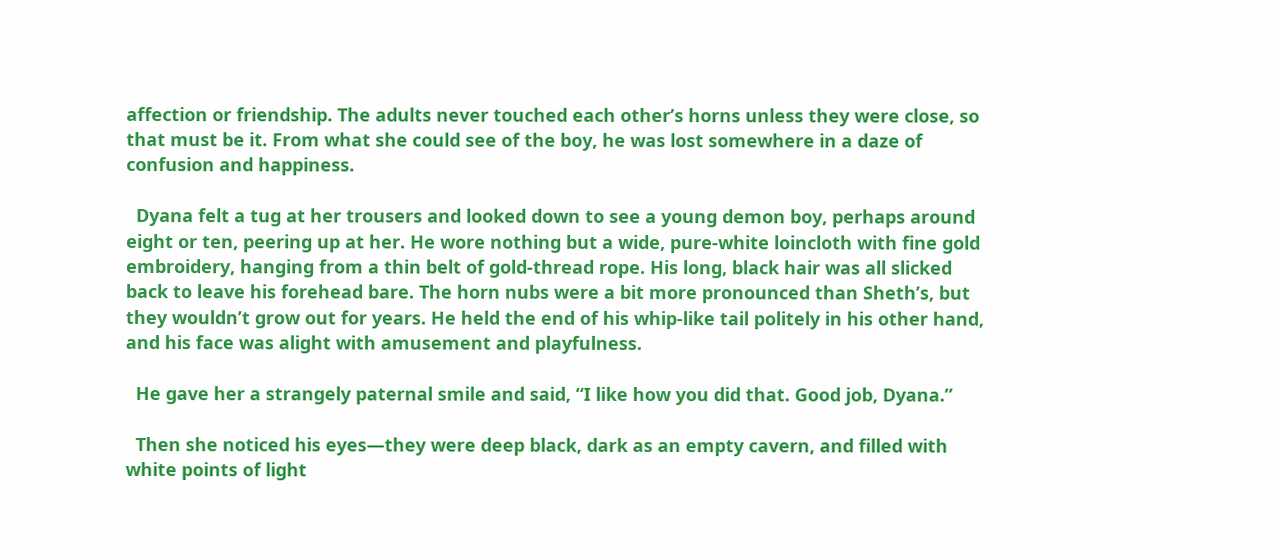affection or friendship. The adults never touched each other’s horns unless they were close, so that must be it. From what she could see of the boy, he was lost somewhere in a daze of confusion and happiness.

  Dyana felt a tug at her trousers and looked down to see a young demon boy, perhaps around eight or ten, peering up at her. He wore nothing but a wide, pure-white loincloth with fine gold embroidery, hanging from a thin belt of gold-thread rope. His long, black hair was all slicked back to leave his forehead bare. The horn nubs were a bit more pronounced than Sheth’s, but they wouldn’t grow out for years. He held the end of his whip-like tail politely in his other hand, and his face was alight with amusement and playfulness.

  He gave her a strangely paternal smile and said, “I like how you did that. Good job, Dyana.”

  Then she noticed his eyes—they were deep black, dark as an empty cavern, and filled with white points of light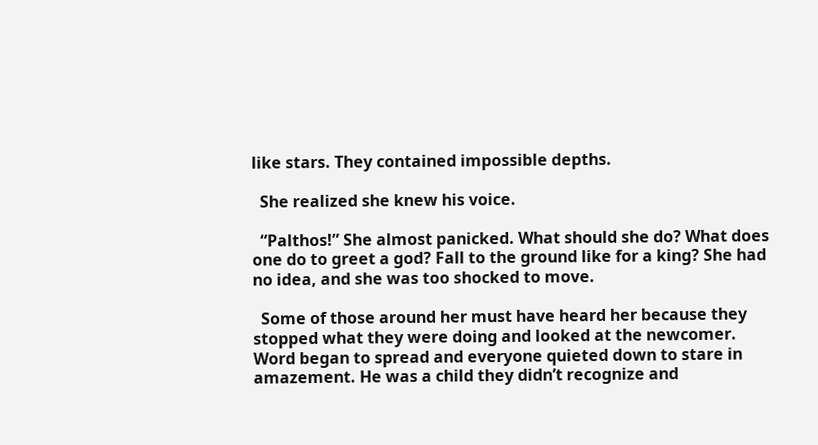like stars. They contained impossible depths.

  She realized she knew his voice.

  “Palthos!” She almost panicked. What should she do? What does one do to greet a god? Fall to the ground like for a king? She had no idea, and she was too shocked to move.

  Some of those around her must have heard her because they stopped what they were doing and looked at the newcomer. Word began to spread and everyone quieted down to stare in amazement. He was a child they didn’t recognize and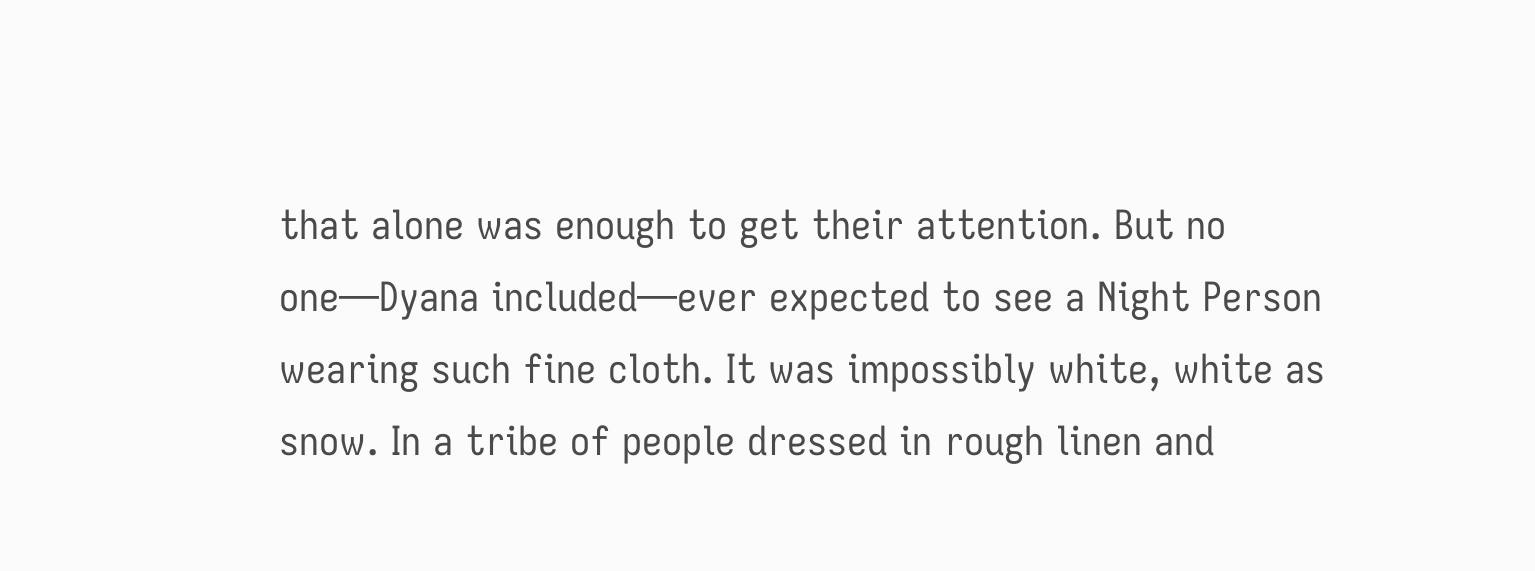that alone was enough to get their attention. But no one—Dyana included—ever expected to see a Night Person wearing such fine cloth. It was impossibly white, white as snow. In a tribe of people dressed in rough linen and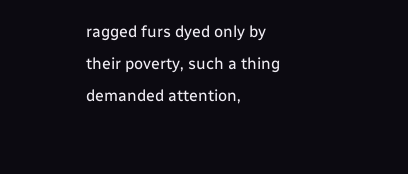ragged furs dyed only by their poverty, such a thing demanded attention,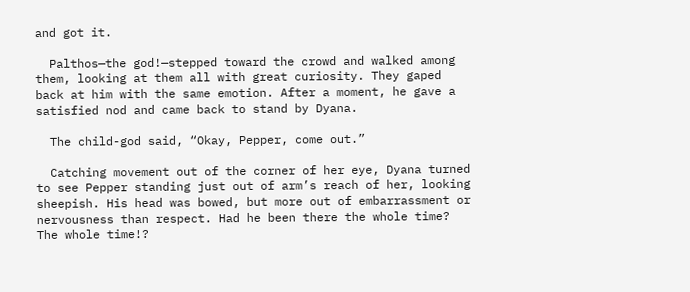and got it.

  Palthos—the god!—stepped toward the crowd and walked among them, looking at them all with great curiosity. They gaped back at him with the same emotion. After a moment, he gave a satisfied nod and came back to stand by Dyana.

  The child-god said, “Okay, Pepper, come out.”

  Catching movement out of the corner of her eye, Dyana turned to see Pepper standing just out of arm’s reach of her, looking sheepish. His head was bowed, but more out of embarrassment or nervousness than respect. Had he been there the whole time? The whole time!?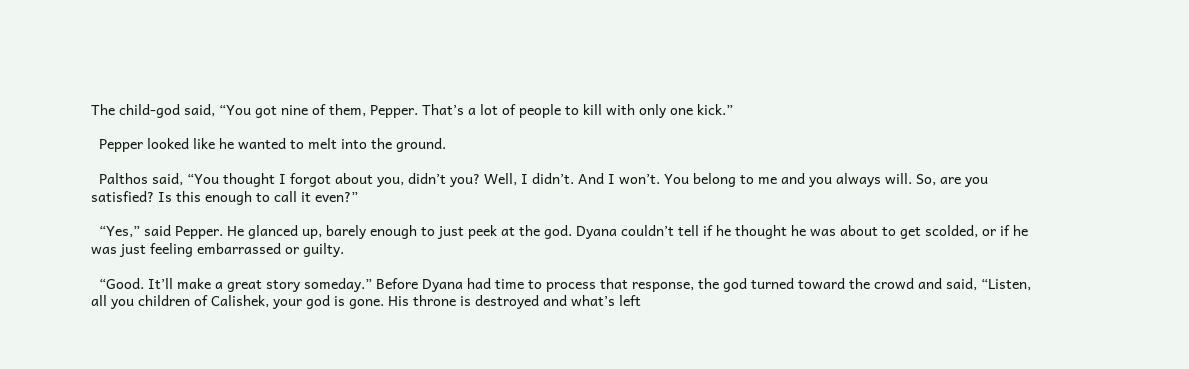The child-god said, “You got nine of them, Pepper. That’s a lot of people to kill with only one kick.”

  Pepper looked like he wanted to melt into the ground.

  Palthos said, “You thought I forgot about you, didn’t you? Well, I didn’t. And I won’t. You belong to me and you always will. So, are you satisfied? Is this enough to call it even?”

  “Yes,” said Pepper. He glanced up, barely enough to just peek at the god. Dyana couldn’t tell if he thought he was about to get scolded, or if he was just feeling embarrassed or guilty.

  “Good. It’ll make a great story someday.” Before Dyana had time to process that response, the god turned toward the crowd and said, “Listen, all you children of Calishek, your god is gone. His throne is destroyed and what’s left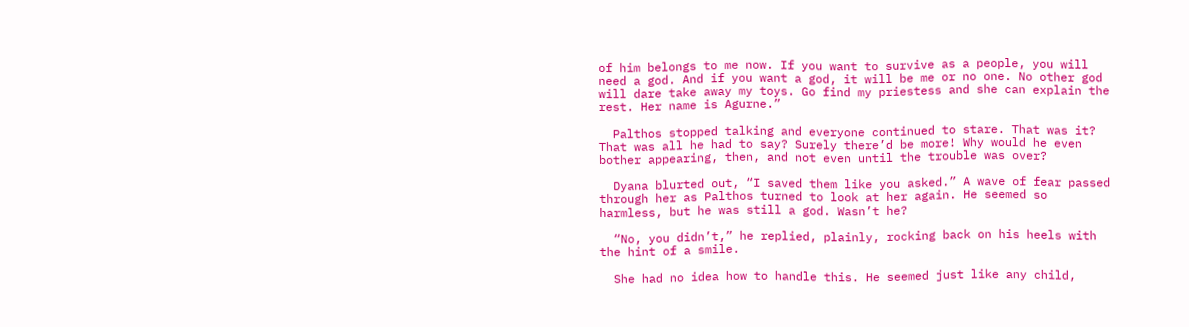of him belongs to me now. If you want to survive as a people, you will need a god. And if you want a god, it will be me or no one. No other god will dare take away my toys. Go find my priestess and she can explain the rest. Her name is Agurne.”

  Palthos stopped talking and everyone continued to stare. That was it? That was all he had to say? Surely there’d be more! Why would he even bother appearing, then, and not even until the trouble was over?

  Dyana blurted out, “I saved them like you asked.” A wave of fear passed through her as Palthos turned to look at her again. He seemed so harmless, but he was still a god. Wasn’t he?

  “No, you didn’t,” he replied, plainly, rocking back on his heels with the hint of a smile.

  She had no idea how to handle this. He seemed just like any child,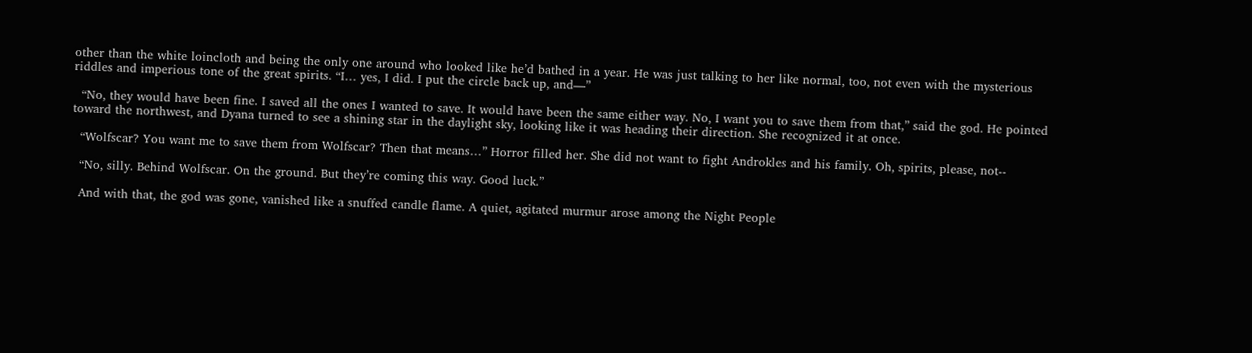other than the white loincloth and being the only one around who looked like he’d bathed in a year. He was just talking to her like normal, too, not even with the mysterious riddles and imperious tone of the great spirits. “I… yes, I did. I put the circle back up, and—”

  “No, they would have been fine. I saved all the ones I wanted to save. It would have been the same either way. No, I want you to save them from that,” said the god. He pointed toward the northwest, and Dyana turned to see a shining star in the daylight sky, looking like it was heading their direction. She recognized it at once.

  “Wolfscar? You want me to save them from Wolfscar? Then that means…” Horror filled her. She did not want to fight Androkles and his family. Oh, spirits, please, not--

  “No, silly. Behind Wolfscar. On the ground. But they’re coming this way. Good luck.”

  And with that, the god was gone, vanished like a snuffed candle flame. A quiet, agitated murmur arose among the Night People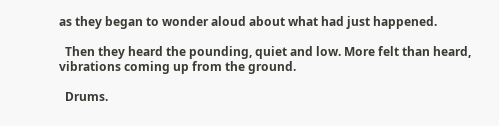as they began to wonder aloud about what had just happened.

  Then they heard the pounding, quiet and low. More felt than heard, vibrations coming up from the ground.

  Drums.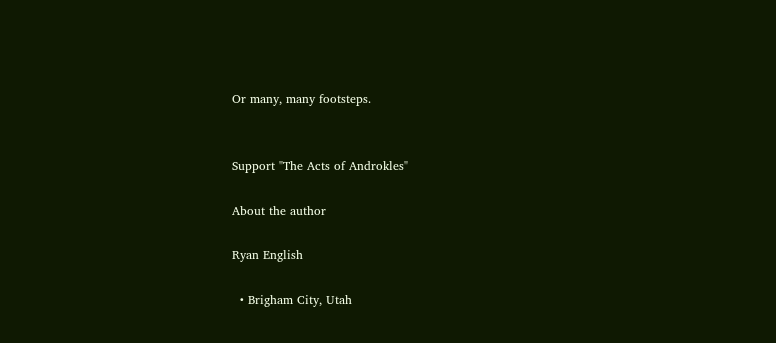Or many, many footsteps.


Support "The Acts of Androkles"

About the author

Ryan English

  • Brigham City, Utah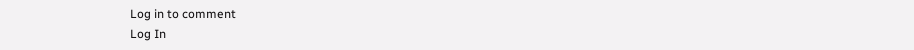Log in to comment
Log In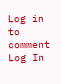Log in to comment
Log In